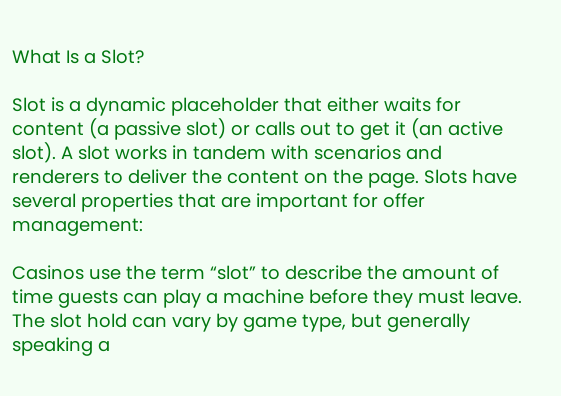What Is a Slot?

Slot is a dynamic placeholder that either waits for content (a passive slot) or calls out to get it (an active slot). A slot works in tandem with scenarios and renderers to deliver the content on the page. Slots have several properties that are important for offer management:

Casinos use the term “slot” to describe the amount of time guests can play a machine before they must leave. The slot hold can vary by game type, but generally speaking a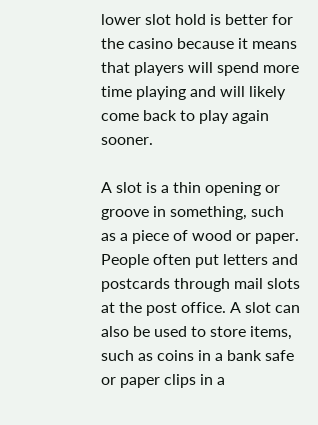lower slot hold is better for the casino because it means that players will spend more time playing and will likely come back to play again sooner.

A slot is a thin opening or groove in something, such as a piece of wood or paper. People often put letters and postcards through mail slots at the post office. A slot can also be used to store items, such as coins in a bank safe or paper clips in a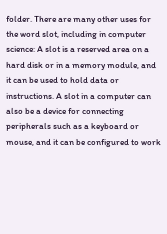folder. There are many other uses for the word slot, including in computer science: A slot is a reserved area on a hard disk or in a memory module, and it can be used to hold data or instructions. A slot in a computer can also be a device for connecting peripherals such as a keyboard or mouse, and it can be configured to work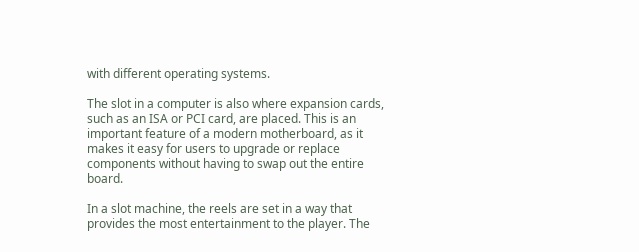with different operating systems.

The slot in a computer is also where expansion cards, such as an ISA or PCI card, are placed. This is an important feature of a modern motherboard, as it makes it easy for users to upgrade or replace components without having to swap out the entire board.

In a slot machine, the reels are set in a way that provides the most entertainment to the player. The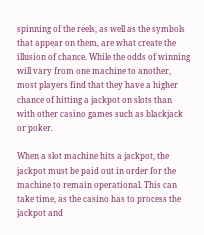spinning of the reels, as well as the symbols that appear on them, are what create the illusion of chance. While the odds of winning will vary from one machine to another, most players find that they have a higher chance of hitting a jackpot on slots than with other casino games such as blackjack or poker.

When a slot machine hits a jackpot, the jackpot must be paid out in order for the machine to remain operational. This can take time, as the casino has to process the jackpot and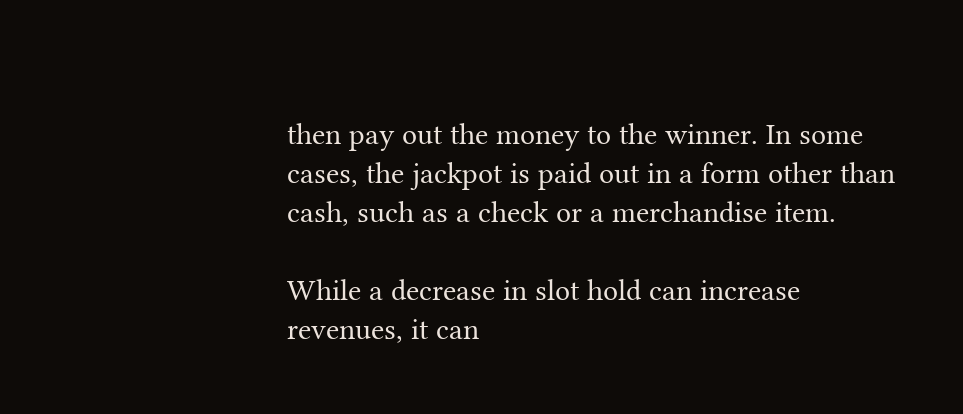then pay out the money to the winner. In some cases, the jackpot is paid out in a form other than cash, such as a check or a merchandise item.

While a decrease in slot hold can increase revenues, it can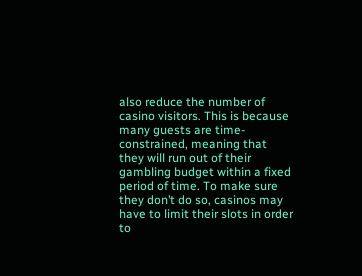also reduce the number of casino visitors. This is because many guests are time-constrained, meaning that they will run out of their gambling budget within a fixed period of time. To make sure they don’t do so, casinos may have to limit their slots in order to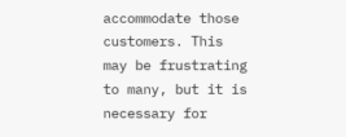accommodate those customers. This may be frustrating to many, but it is necessary for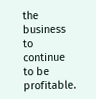the business to continue to be profitable.